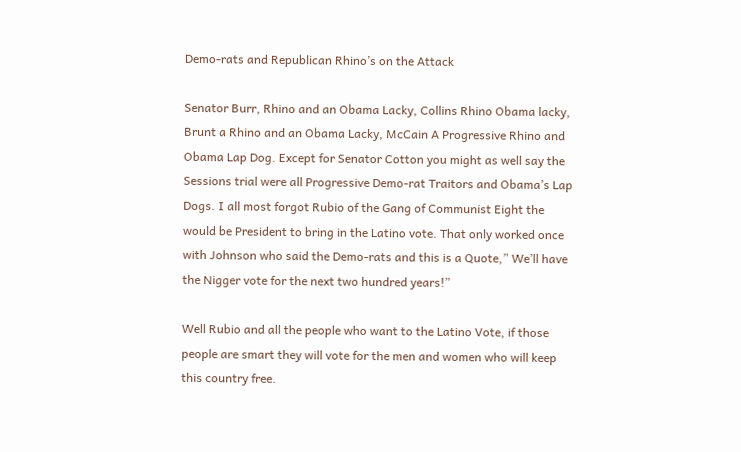Demo-rats and Republican Rhino’s on the Attack

Senator Burr, Rhino and an Obama Lacky, Collins Rhino Obama lacky, Brunt a Rhino and an Obama Lacky, McCain A Progressive Rhino and Obama Lap Dog. Except for Senator Cotton you might as well say the Sessions trial were all Progressive Demo-rat Traitors and Obama’s Lap Dogs. I all most forgot Rubio of the Gang of Communist Eight the would be President to bring in the Latino vote. That only worked once with Johnson who said the Demo-rats and this is a Quote,” We’ll have the Nigger vote for the next two hundred years!”

Well Rubio and all the people who want to the Latino Vote, if those people are smart they will vote for the men and women who will keep this country free.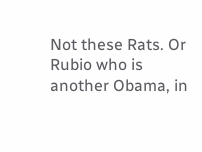Not these Rats. Or Rubio who is another Obama, in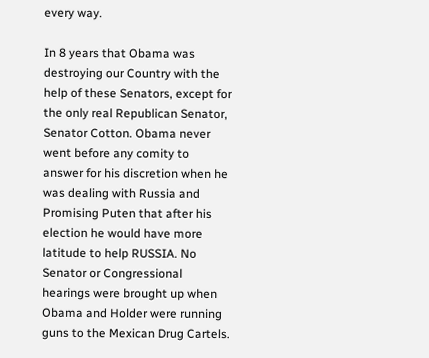every way.

In 8 years that Obama was destroying our Country with the help of these Senators, except for the only real Republican Senator, Senator Cotton. Obama never went before any comity to answer for his discretion when he was dealing with Russia and Promising Puten that after his election he would have more latitude to help RUSSIA. No Senator or Congressional hearings were brought up when Obama and Holder were running guns to the Mexican Drug Cartels.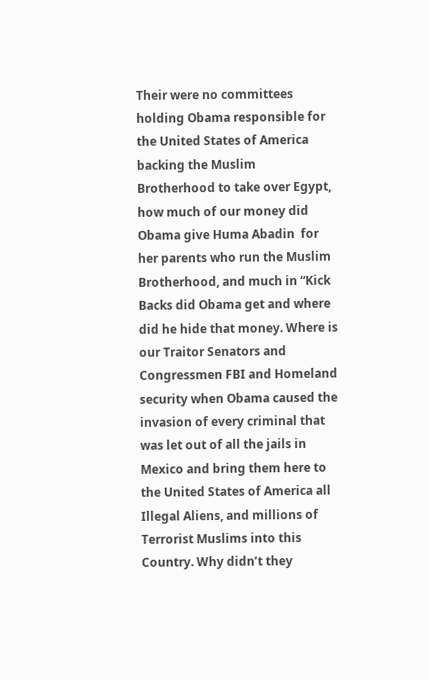Their were no committees holding Obama responsible for the United States of America backing the Muslim Brotherhood to take over Egypt, how much of our money did Obama give Huma Abadin  for her parents who run the Muslim Brotherhood, and much in “Kick Backs did Obama get and where did he hide that money. Where is our Traitor Senators and Congressmen FBI and Homeland security when Obama caused the invasion of every criminal that was let out of all the jails in Mexico and bring them here to the United States of America all Illegal Aliens, and millions of Terrorist Muslims into this Country. Why didn’t they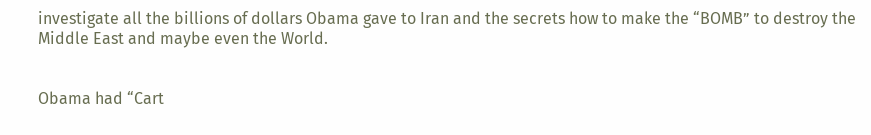investigate all the billions of dollars Obama gave to Iran and the secrets how to make the “BOMB” to destroy the Middle East and maybe even the World.


Obama had “Cart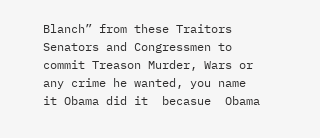Blanch” from these Traitors Senators and Congressmen to commit Treason Murder, Wars or any crime he wanted, you name it Obama did it  becasue  Obama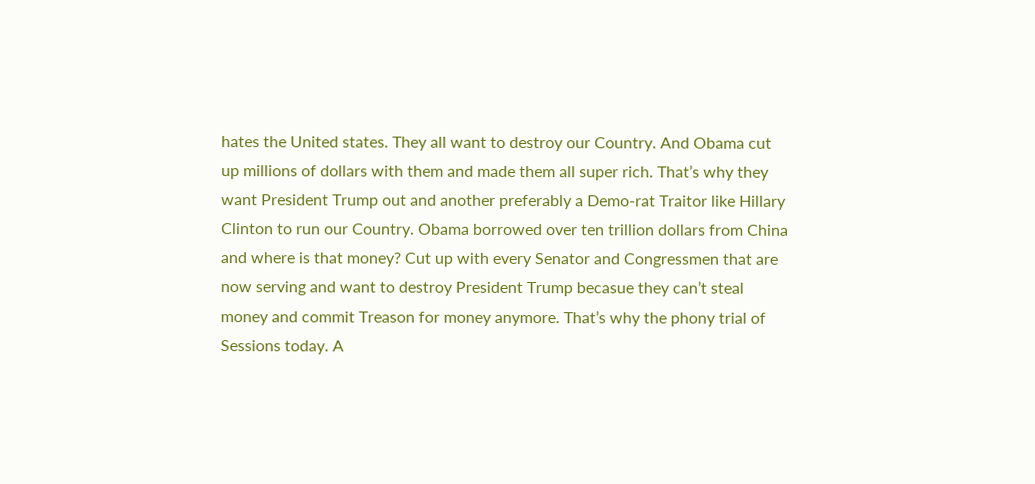hates the United states. They all want to destroy our Country. And Obama cut up millions of dollars with them and made them all super rich. That’s why they want President Trump out and another preferably a Demo-rat Traitor like Hillary Clinton to run our Country. Obama borrowed over ten trillion dollars from China and where is that money? Cut up with every Senator and Congressmen that are now serving and want to destroy President Trump becasue they can’t steal money and commit Treason for money anymore. That’s why the phony trial of Sessions today. A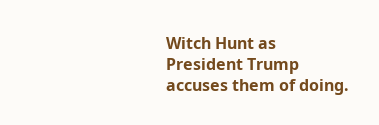Witch Hunt as President Trump accuses them of doing.